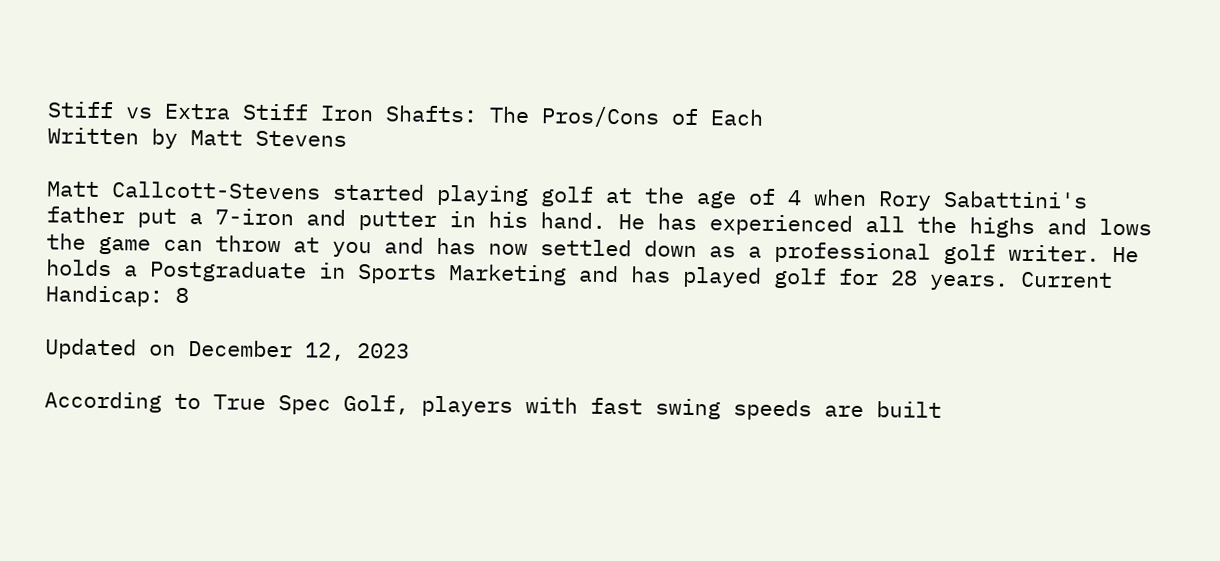Stiff vs Extra Stiff Iron Shafts: The Pros/Cons of Each
Written by Matt Stevens

Matt Callcott-Stevens started playing golf at the age of 4 when Rory Sabattini's father put a 7-iron and putter in his hand. He has experienced all the highs and lows the game can throw at you and has now settled down as a professional golf writer. He holds a Postgraduate in Sports Marketing and has played golf for 28 years. Current Handicap: 8

Updated on December 12, 2023

According to True Spec Golf, players with fast swing speeds are built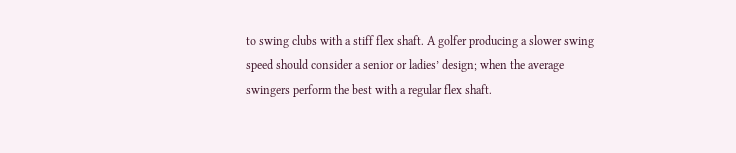to swing clubs with a stiff flex shaft. A golfer producing a slower swing speed should consider a senior or ladies’ design; when the average swingers perform the best with a regular flex shaft.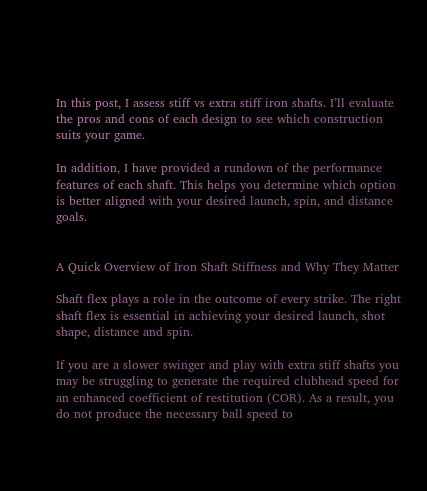In this post, I assess stiff vs extra stiff iron shafts. I’ll evaluate the pros and cons of each design to see which construction suits your game.

In addition, I have provided a rundown of the performance features of each shaft. This helps you determine which option is better aligned with your desired launch, spin, and distance goals.


A Quick Overview of Iron Shaft Stiffness and Why They Matter

Shaft flex plays a role in the outcome of every strike. The right shaft flex is essential in achieving your desired launch, shot shape, distance and spin.

If you are a slower swinger and play with extra stiff shafts you may be struggling to generate the required clubhead speed for an enhanced coefficient of restitution (COR). As a result, you do not produce the necessary ball speed to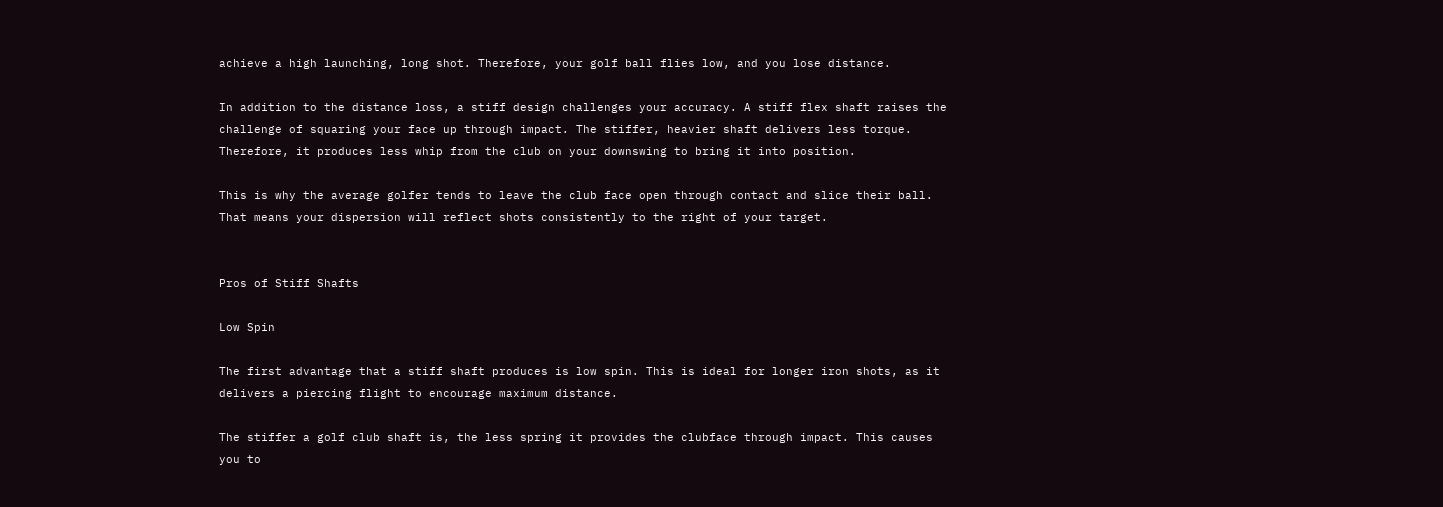achieve a high launching, long shot. Therefore, your golf ball flies low, and you lose distance.

In addition to the distance loss, a stiff design challenges your accuracy. A stiff flex shaft raises the challenge of squaring your face up through impact. The stiffer, heavier shaft delivers less torque. Therefore, it produces less whip from the club on your downswing to bring it into position.

This is why the average golfer tends to leave the club face open through contact and slice their ball. That means your dispersion will reflect shots consistently to the right of your target.


Pros of Stiff Shafts

Low Spin

The first advantage that a stiff shaft produces is low spin. This is ideal for longer iron shots, as it delivers a piercing flight to encourage maximum distance.

The stiffer a golf club shaft is, the less spring it provides the clubface through impact. This causes you to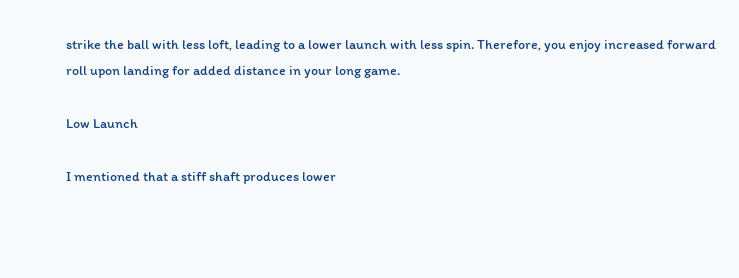strike the ball with less loft, leading to a lower launch with less spin. Therefore, you enjoy increased forward roll upon landing for added distance in your long game.

Low Launch

I mentioned that a stiff shaft produces lower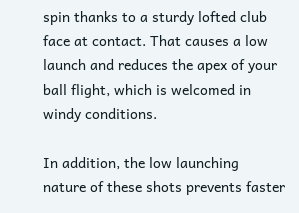spin thanks to a sturdy lofted club face at contact. That causes a low launch and reduces the apex of your ball flight, which is welcomed in windy conditions.

In addition, the low launching nature of these shots prevents faster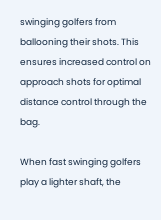swinging golfers from ballooning their shots. This ensures increased control on approach shots for optimal distance control through the bag.

When fast swinging golfers play a lighter shaft, the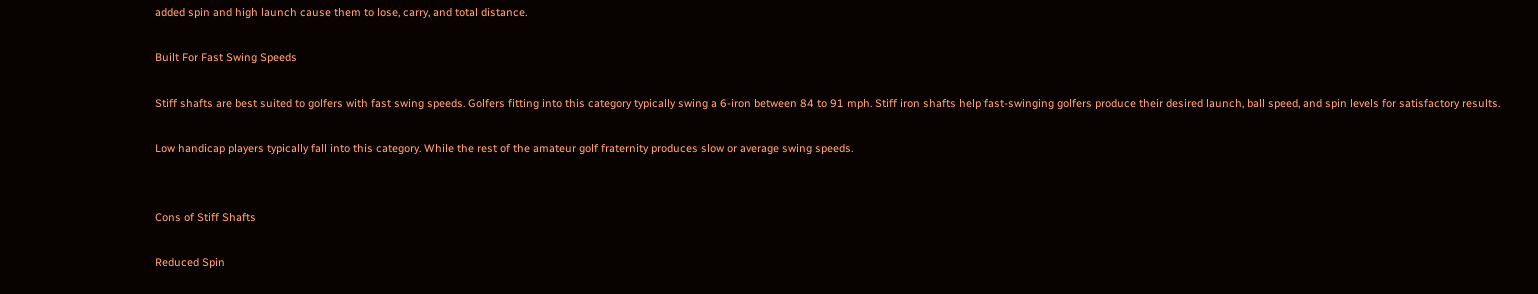added spin and high launch cause them to lose, carry, and total distance.

Built For Fast Swing Speeds

Stiff shafts are best suited to golfers with fast swing speeds. Golfers fitting into this category typically swing a 6-iron between 84 to 91 mph. Stiff iron shafts help fast-swinging golfers produce their desired launch, ball speed, and spin levels for satisfactory results.

Low handicap players typically fall into this category. While the rest of the amateur golf fraternity produces slow or average swing speeds.


Cons of Stiff Shafts

Reduced Spin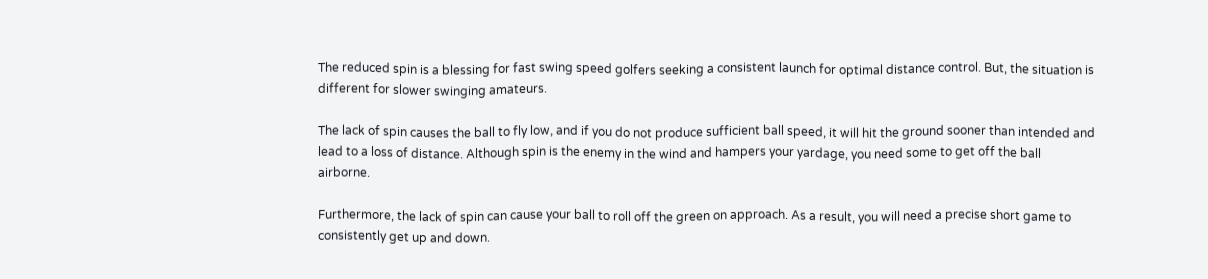The reduced spin is a blessing for fast swing speed golfers seeking a consistent launch for optimal distance control. But, the situation is different for slower swinging amateurs.

The lack of spin causes the ball to fly low, and if you do not produce sufficient ball speed, it will hit the ground sooner than intended and lead to a loss of distance. Although spin is the enemy in the wind and hampers your yardage, you need some to get off the ball airborne.

Furthermore, the lack of spin can cause your ball to roll off the green on approach. As a result, you will need a precise short game to consistently get up and down.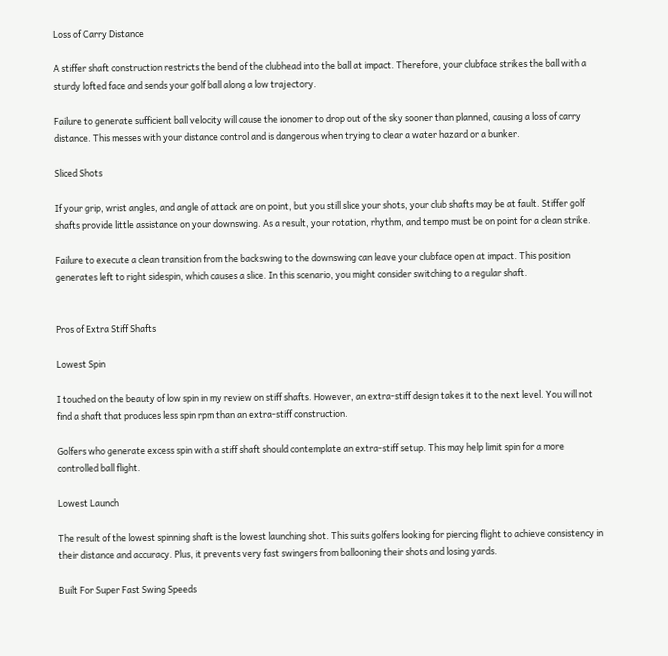Loss of Carry Distance

A stiffer shaft construction restricts the bend of the clubhead into the ball at impact. Therefore, your clubface strikes the ball with a sturdy lofted face and sends your golf ball along a low trajectory.

Failure to generate sufficient ball velocity will cause the ionomer to drop out of the sky sooner than planned, causing a loss of carry distance. This messes with your distance control and is dangerous when trying to clear a water hazard or a bunker.

Sliced Shots

If your grip, wrist angles, and angle of attack are on point, but you still slice your shots, your club shafts may be at fault. Stiffer golf shafts provide little assistance on your downswing. As a result, your rotation, rhythm, and tempo must be on point for a clean strike.

Failure to execute a clean transition from the backswing to the downswing can leave your clubface open at impact. This position generates left to right sidespin, which causes a slice. In this scenario, you might consider switching to a regular shaft.


Pros of Extra Stiff Shafts

Lowest Spin

I touched on the beauty of low spin in my review on stiff shafts. However, an extra-stiff design takes it to the next level. You will not find a shaft that produces less spin rpm than an extra-stiff construction.

Golfers who generate excess spin with a stiff shaft should contemplate an extra-stiff setup. This may help limit spin for a more controlled ball flight.

Lowest Launch

The result of the lowest spinning shaft is the lowest launching shot. This suits golfers looking for piercing flight to achieve consistency in their distance and accuracy. Plus, it prevents very fast swingers from ballooning their shots and losing yards.

Built For Super Fast Swing Speeds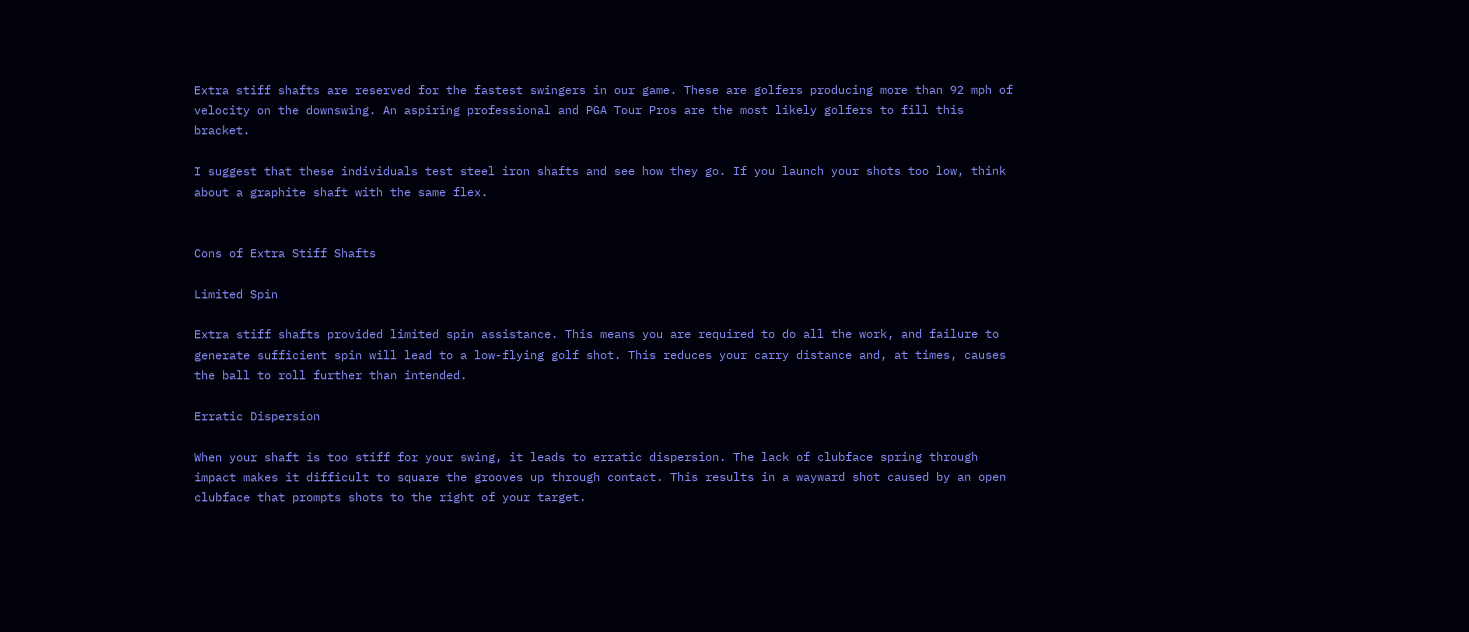Extra stiff shafts are reserved for the fastest swingers in our game. These are golfers producing more than 92 mph of velocity on the downswing. An aspiring professional and PGA Tour Pros are the most likely golfers to fill this bracket.

I suggest that these individuals test steel iron shafts and see how they go. If you launch your shots too low, think about a graphite shaft with the same flex.


Cons of Extra Stiff Shafts

Limited Spin

Extra stiff shafts provided limited spin assistance. This means you are required to do all the work, and failure to generate sufficient spin will lead to a low-flying golf shot. This reduces your carry distance and, at times, causes the ball to roll further than intended.

Erratic Dispersion

When your shaft is too stiff for your swing, it leads to erratic dispersion. The lack of clubface spring through impact makes it difficult to square the grooves up through contact. This results in a wayward shot caused by an open clubface that prompts shots to the right of your target.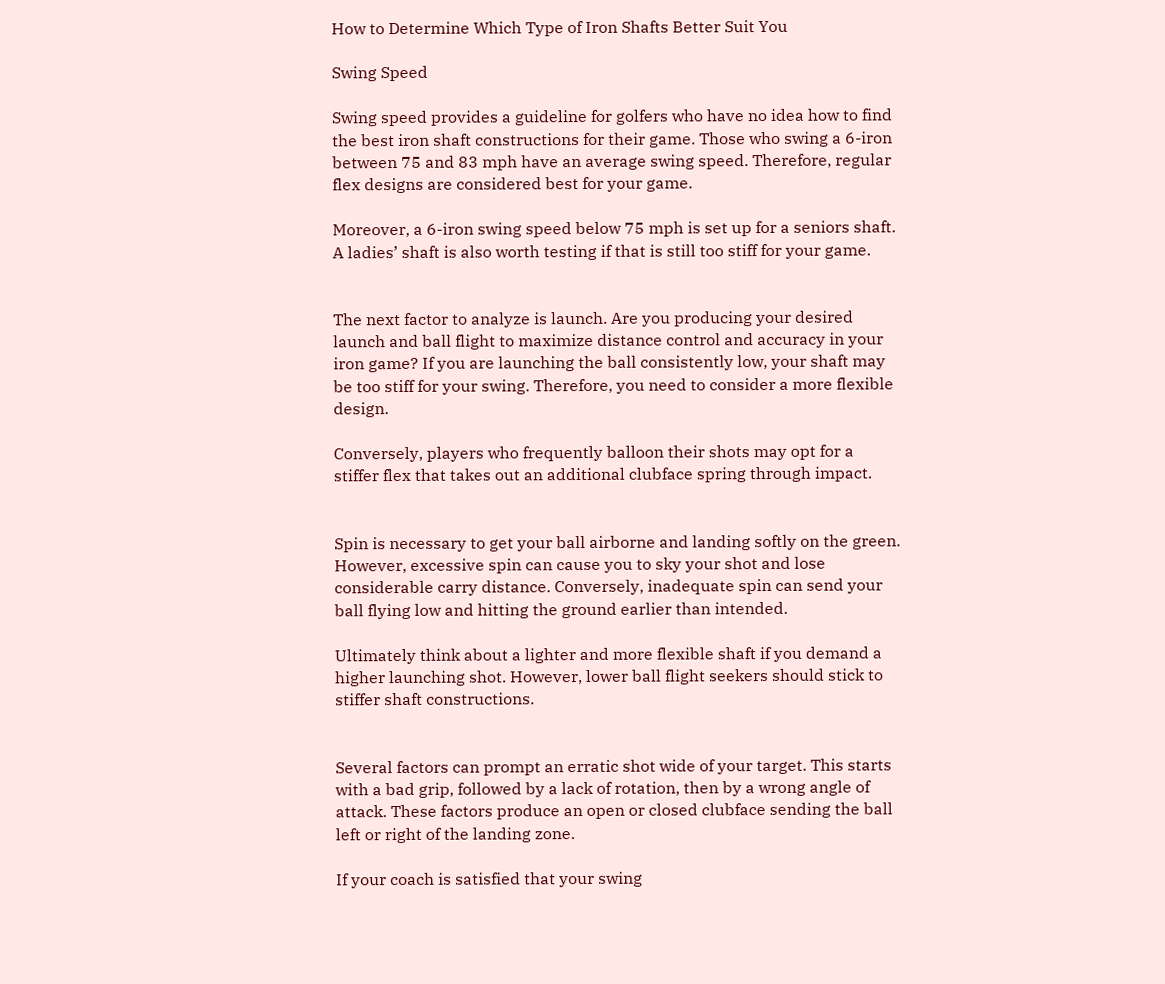How to Determine Which Type of Iron Shafts Better Suit You

Swing Speed

Swing speed provides a guideline for golfers who have no idea how to find the best iron shaft constructions for their game. Those who swing a 6-iron between 75 and 83 mph have an average swing speed. Therefore, regular flex designs are considered best for your game.

Moreover, a 6-iron swing speed below 75 mph is set up for a seniors shaft. A ladies’ shaft is also worth testing if that is still too stiff for your game.


The next factor to analyze is launch. Are you producing your desired launch and ball flight to maximize distance control and accuracy in your iron game? If you are launching the ball consistently low, your shaft may be too stiff for your swing. Therefore, you need to consider a more flexible design.

Conversely, players who frequently balloon their shots may opt for a stiffer flex that takes out an additional clubface spring through impact.


Spin is necessary to get your ball airborne and landing softly on the green. However, excessive spin can cause you to sky your shot and lose considerable carry distance. Conversely, inadequate spin can send your ball flying low and hitting the ground earlier than intended.

Ultimately think about a lighter and more flexible shaft if you demand a higher launching shot. However, lower ball flight seekers should stick to stiffer shaft constructions.


Several factors can prompt an erratic shot wide of your target. This starts with a bad grip, followed by a lack of rotation, then by a wrong angle of attack. These factors produce an open or closed clubface sending the ball left or right of the landing zone.

If your coach is satisfied that your swing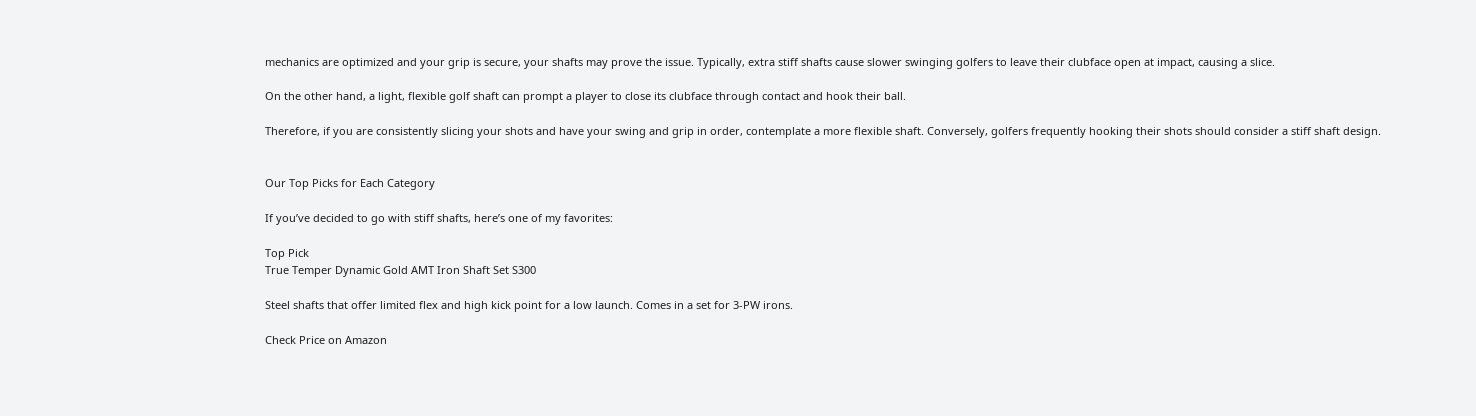mechanics are optimized and your grip is secure, your shafts may prove the issue. Typically, extra stiff shafts cause slower swinging golfers to leave their clubface open at impact, causing a slice.

On the other hand, a light, flexible golf shaft can prompt a player to close its clubface through contact and hook their ball.

Therefore, if you are consistently slicing your shots and have your swing and grip in order, contemplate a more flexible shaft. Conversely, golfers frequently hooking their shots should consider a stiff shaft design.


Our Top Picks for Each Category

If you’ve decided to go with stiff shafts, here’s one of my favorites:

Top Pick
True Temper Dynamic Gold AMT Iron Shaft Set S300

Steel shafts that offer limited flex and high kick point for a low launch. Comes in a set for 3-PW irons.

Check Price on Amazon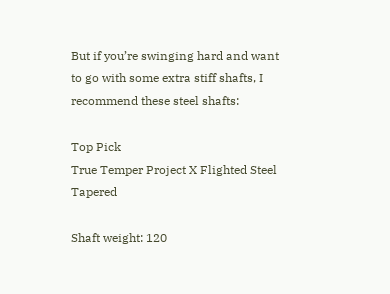But if you’re swinging hard and want to go with some extra stiff shafts, I recommend these steel shafts:

Top Pick
True Temper Project X Flighted Steel Tapered

Shaft weight: 120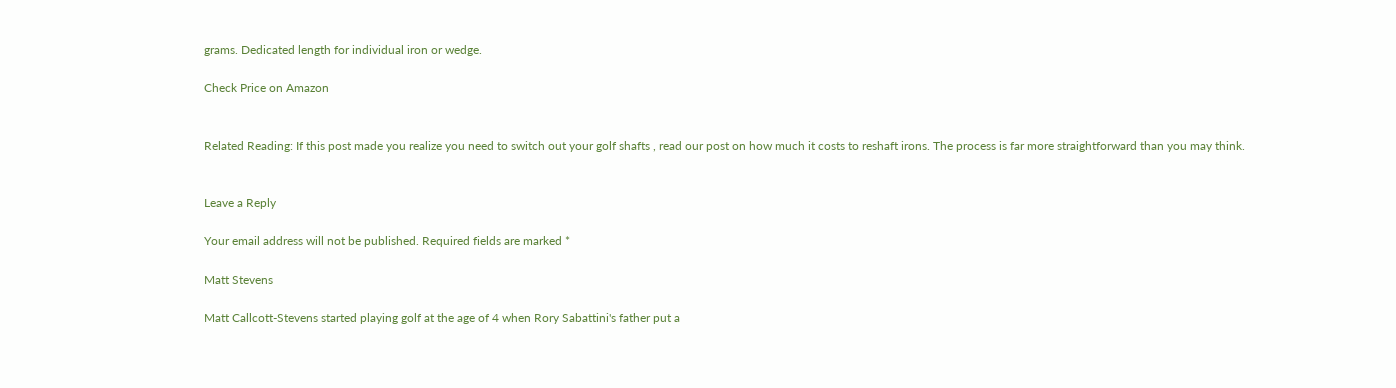grams. Dedicated length for individual iron or wedge.

Check Price on Amazon


Related Reading: If this post made you realize you need to switch out your golf shafts , read our post on how much it costs to reshaft irons. The process is far more straightforward than you may think.


Leave a Reply

Your email address will not be published. Required fields are marked *

Matt Stevens

Matt Callcott-Stevens started playing golf at the age of 4 when Rory Sabattini's father put a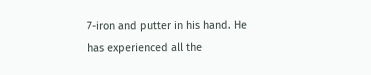7-iron and putter in his hand. He has experienced all the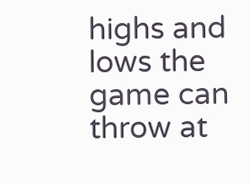highs and lows the game can throw at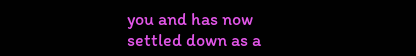you and has now settled down as a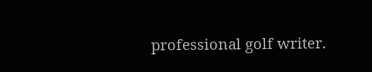professional golf writer.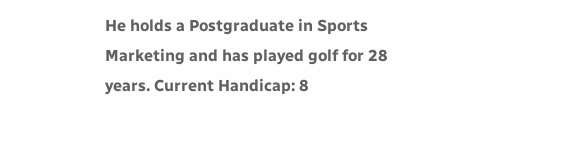He holds a Postgraduate in Sports Marketing and has played golf for 28 years. Current Handicap: 8